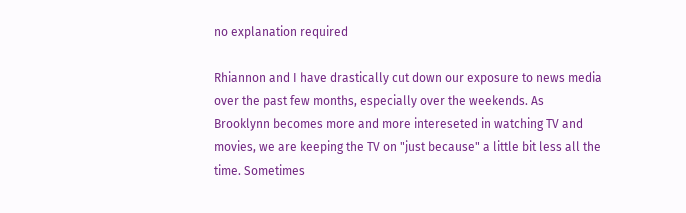no explanation required

Rhiannon and I have drastically cut down our exposure to news media over the past few months, especially over the weekends. As Brooklynn becomes more and more intereseted in watching TV and movies, we are keeping the TV on "just because" a little bit less all the time. Sometimes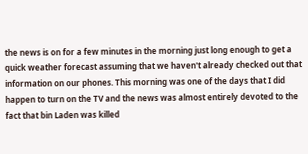the news is on for a few minutes in the morning just long enough to get a quick weather forecast assuming that we haven't already checked out that information on our phones. This morning was one of the days that I did happen to turn on the TV and the news was almost entirely devoted to the fact that bin Laden was killed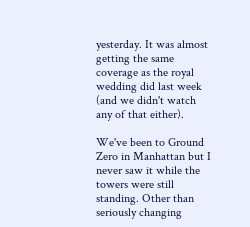yesterday. It was almost getting the same coverage as the royal wedding did last week (and we didn't watch any of that either).

We've been to Ground Zero in Manhattan but I never saw it while the towers were still standing. Other than seriously changing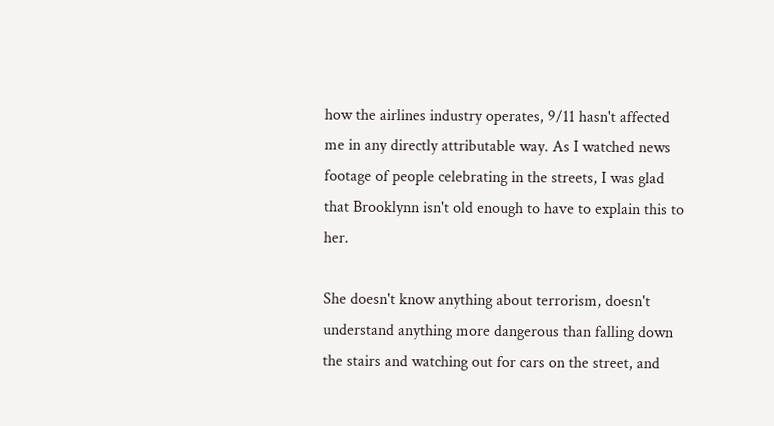how the airlines industry operates, 9/11 hasn't affected me in any directly attributable way. As I watched news footage of people celebrating in the streets, I was glad that Brooklynn isn't old enough to have to explain this to her.

She doesn't know anything about terrorism, doesn't understand anything more dangerous than falling down the stairs and watching out for cars on the street, and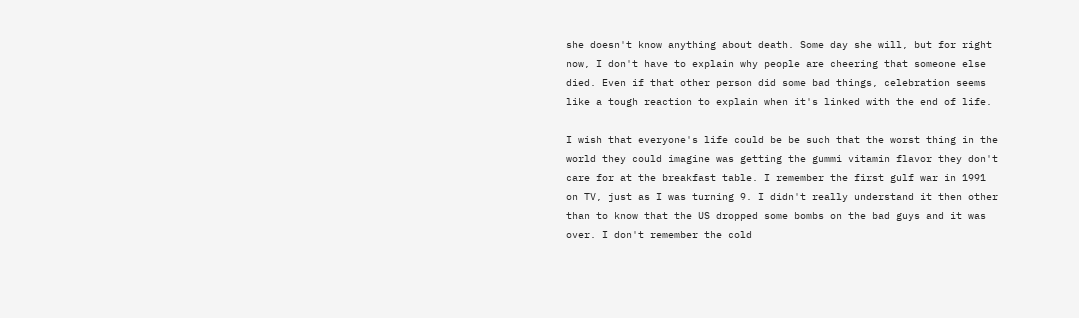she doesn't know anything about death. Some day she will, but for right now, I don't have to explain why people are cheering that someone else died. Even if that other person did some bad things, celebration seems like a tough reaction to explain when it's linked with the end of life.

I wish that everyone's life could be be such that the worst thing in the world they could imagine was getting the gummi vitamin flavor they don't care for at the breakfast table. I remember the first gulf war in 1991 on TV, just as I was turning 9. I didn't really understand it then other than to know that the US dropped some bombs on the bad guys and it was over. I don't remember the cold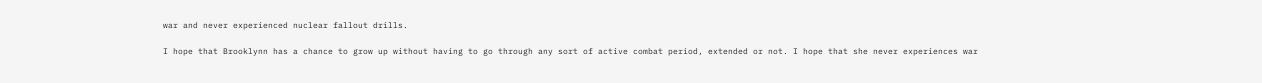war and never experienced nuclear fallout drills.

I hope that Brooklynn has a chance to grow up without having to go through any sort of active combat period, extended or not. I hope that she never experiences war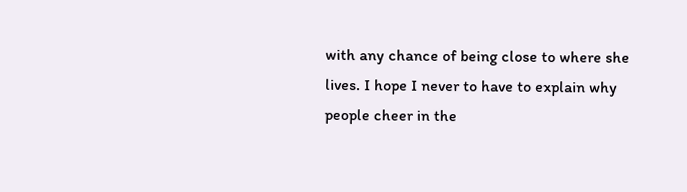with any chance of being close to where she lives. I hope I never to have to explain why people cheer in the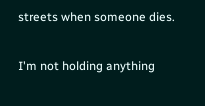streets when someone dies.

I'm not holding anything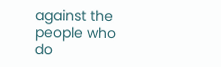against the people who do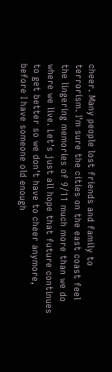cheer. Many people lost friends and family to terrorism. I'm sure the cities on the east coast feel the lingering memories of 9/11 much more than we do where we live. Let's just all hope that future continues to get better so we don't have to cheer anymore, before I have someone old enough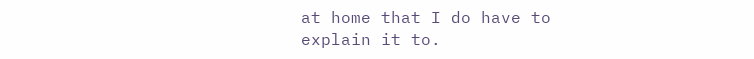at home that I do have to explain it to.